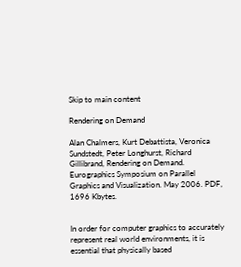Skip to main content

Rendering on Demand

Alan Chalmers, Kurt Debattista, Veronica Sundstedt, Peter Longhurst, Richard Gillibrand, Rendering on Demand. Eurographics Symposium on Parallel Graphics and Visualization. May 2006. PDF, 1696 Kbytes.


In order for computer graphics to accurately represent real world environments, it is essential that physically based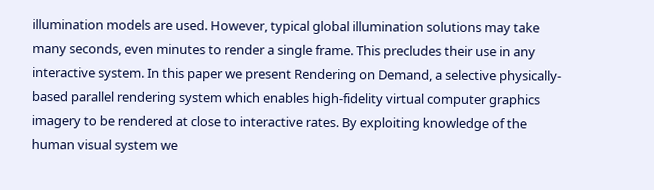illumination models are used. However, typical global illumination solutions may take many seconds, even minutes to render a single frame. This precludes their use in any interactive system. In this paper we present Rendering on Demand, a selective physically-based parallel rendering system which enables high-fidelity virtual computer graphics imagery to be rendered at close to interactive rates. By exploiting knowledge of the human visual system we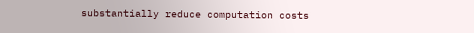substantially reduce computation costs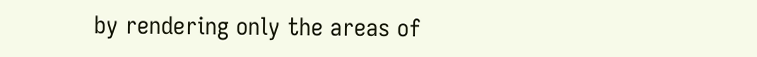by rendering only the areas of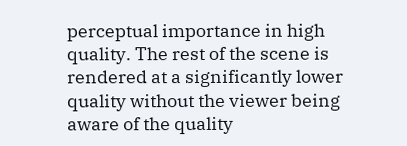perceptual importance in high quality. The rest of the scene is rendered at a significantly lower quality without the viewer being aware of the quality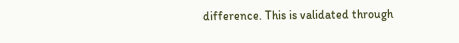difference. This is validated through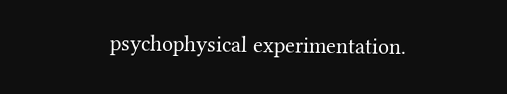psychophysical experimentation.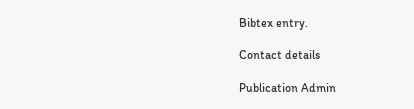Bibtex entry.

Contact details

Publication Admin